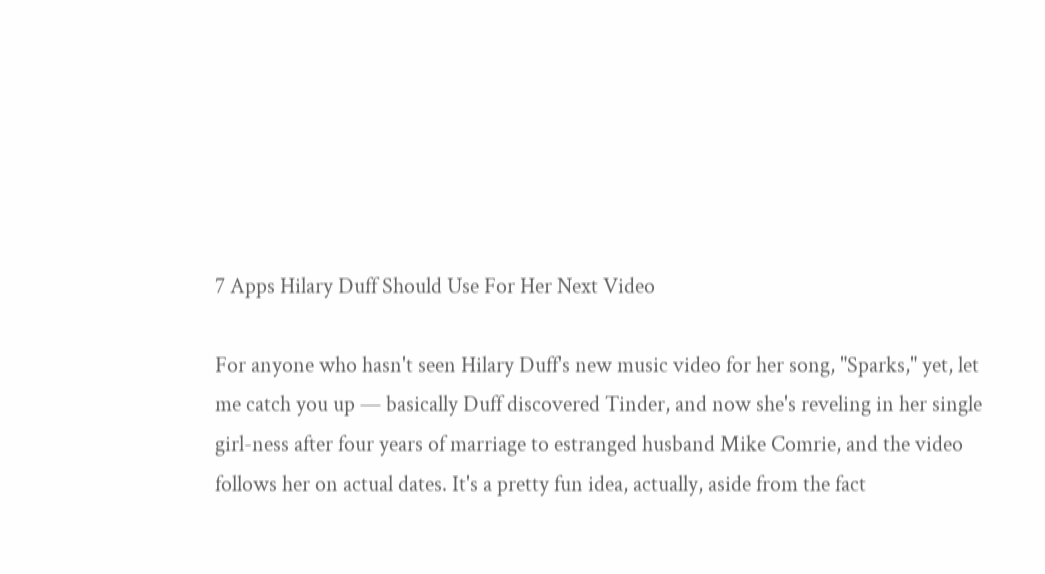7 Apps Hilary Duff Should Use For Her Next Video

For anyone who hasn't seen Hilary Duff's new music video for her song, "Sparks," yet, let me catch you up — basically Duff discovered Tinder, and now she's reveling in her single girl-ness after four years of marriage to estranged husband Mike Comrie, and the video follows her on actual dates. It's a pretty fun idea, actually, aside from the fact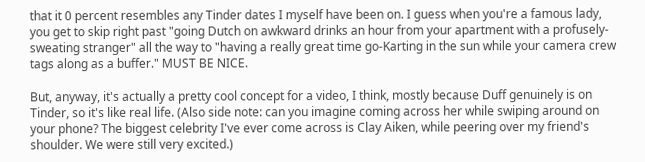that it 0 percent resembles any Tinder dates I myself have been on. I guess when you're a famous lady, you get to skip right past "going Dutch on awkward drinks an hour from your apartment with a profusely-sweating stranger" all the way to "having a really great time go-Karting in the sun while your camera crew tags along as a buffer." MUST BE NICE.

But, anyway, it's actually a pretty cool concept for a video, I think, mostly because Duff genuinely is on Tinder, so it's like real life. (Also side note: can you imagine coming across her while swiping around on your phone? The biggest celebrity I've ever come across is Clay Aiken, while peering over my friend's shoulder. We were still very excited.)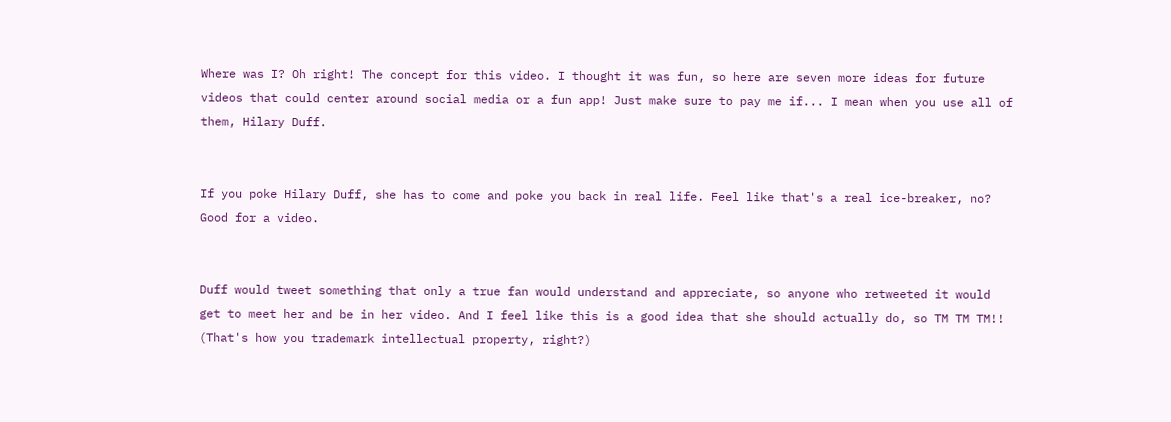Where was I? Oh right! The concept for this video. I thought it was fun, so here are seven more ideas for future videos that could center around social media or a fun app! Just make sure to pay me if... I mean when you use all of them, Hilary Duff.


If you poke Hilary Duff, she has to come and poke you back in real life. Feel like that's a real ice-breaker, no? Good for a video.


Duff would tweet something that only a true fan would understand and appreciate, so anyone who retweeted it would get to meet her and be in her video. And I feel like this is a good idea that she should actually do, so TM TM TM!! (That's how you trademark intellectual property, right?)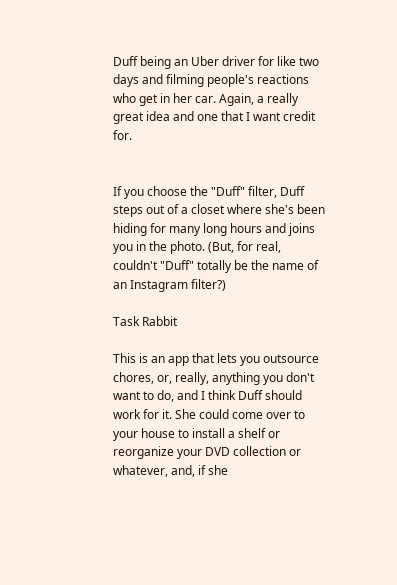Duff being an Uber driver for like two days and filming people's reactions who get in her car. Again, a really great idea and one that I want credit for.


If you choose the "Duff" filter, Duff steps out of a closet where she's been hiding for many long hours and joins you in the photo. (But, for real, couldn't "Duff" totally be the name of an Instagram filter?)

Task Rabbit

This is an app that lets you outsource chores, or, really, anything you don't want to do, and I think Duff should work for it. She could come over to your house to install a shelf or reorganize your DVD collection or whatever, and, if she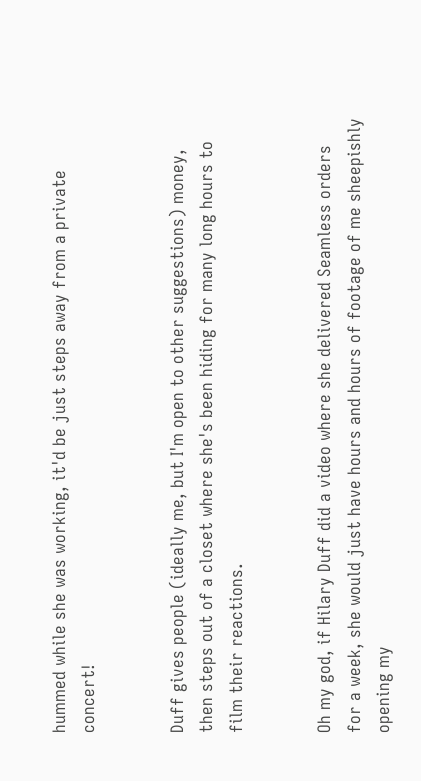hummed while she was working, it'd be just steps away from a private concert!


Duff gives people (ideally me, but I'm open to other suggestions) money, then steps out of a closet where she's been hiding for many long hours to film their reactions.


Oh my god, if Hilary Duff did a video where she delivered Seamless orders for a week, she would just have hours and hours of footage of me sheepishly opening my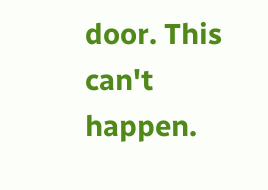door. This can't happen.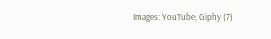Images: YouTube; Giphy (7)